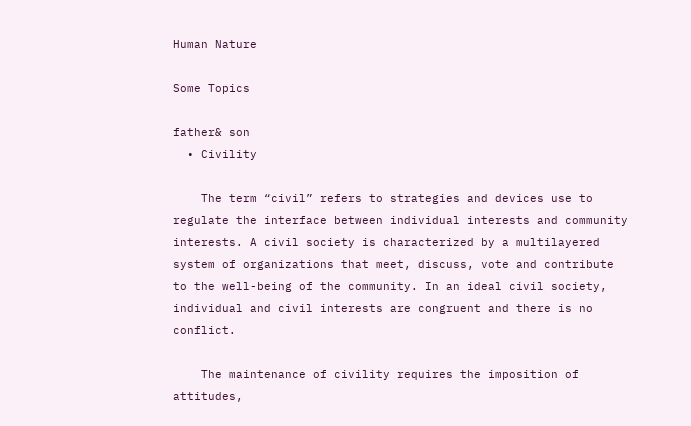Human Nature

Some Topics

father& son
  • Civility

    The term “civil” refers to strategies and devices use to regulate the interface between individual interests and community interests. A civil society is characterized by a multilayered system of organizations that meet, discuss, vote and contribute to the well-being of the community. In an ideal civil society, individual and civil interests are congruent and there is no conflict.

    The maintenance of civility requires the imposition of attitudes,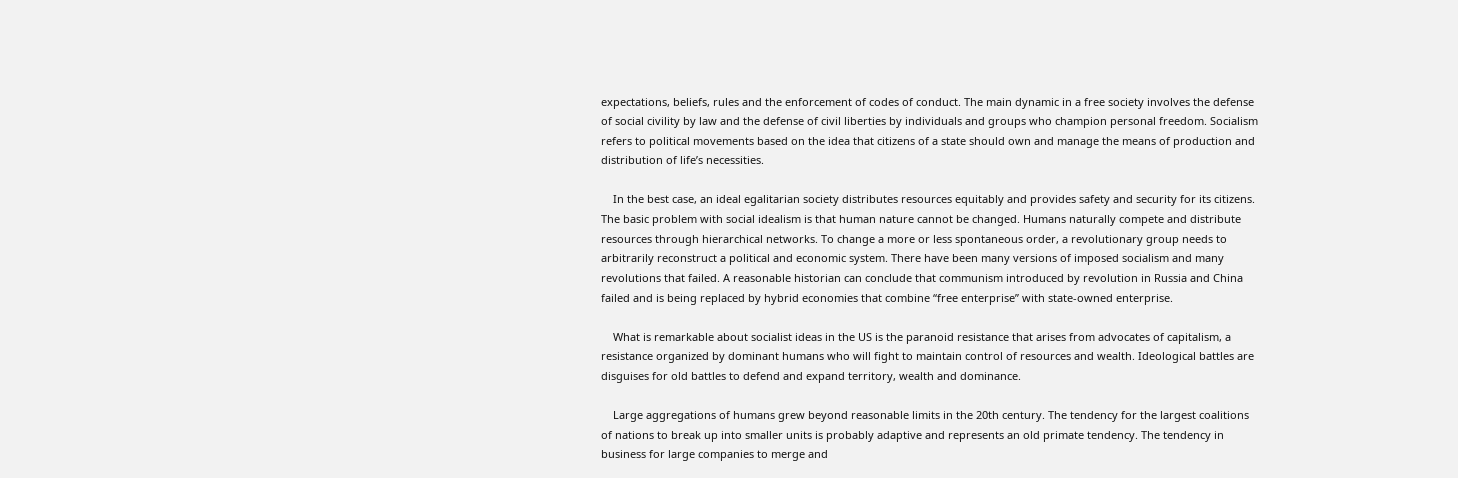expectations, beliefs, rules and the enforcement of codes of conduct. The main dynamic in a free society involves the defense of social civility by law and the defense of civil liberties by individuals and groups who champion personal freedom. Socialism refers to political movements based on the idea that citizens of a state should own and manage the means of production and distribution of life’s necessities.

    In the best case, an ideal egalitarian society distributes resources equitably and provides safety and security for its citizens. The basic problem with social idealism is that human nature cannot be changed. Humans naturally compete and distribute resources through hierarchical networks. To change a more or less spontaneous order, a revolutionary group needs to arbitrarily reconstruct a political and economic system. There have been many versions of imposed socialism and many revolutions that failed. A reasonable historian can conclude that communism introduced by revolution in Russia and China failed and is being replaced by hybrid economies that combine “free enterprise” with state-owned enterprise.

    What is remarkable about socialist ideas in the US is the paranoid resistance that arises from advocates of capitalism, a resistance organized by dominant humans who will fight to maintain control of resources and wealth. Ideological battles are disguises for old battles to defend and expand territory, wealth and dominance.

    Large aggregations of humans grew beyond reasonable limits in the 20th century. The tendency for the largest coalitions of nations to break up into smaller units is probably adaptive and represents an old primate tendency. The tendency in business for large companies to merge and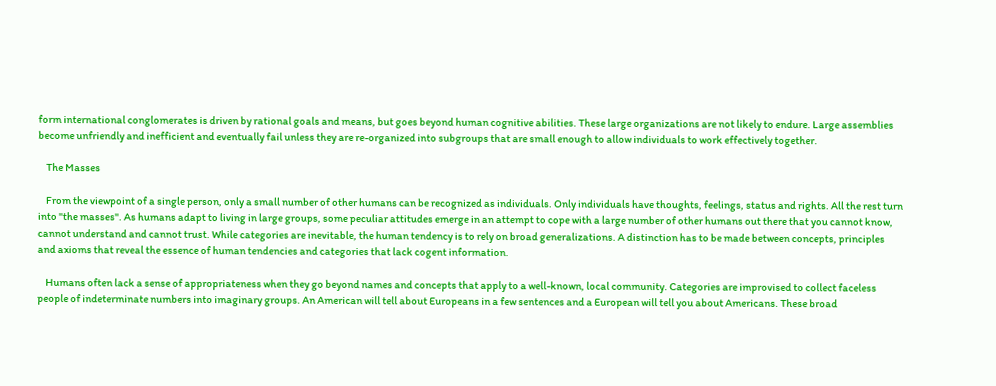form international conglomerates is driven by rational goals and means, but goes beyond human cognitive abilities. These large organizations are not likely to endure. Large assemblies become unfriendly and inefficient and eventually fail unless they are re-organized into subgroups that are small enough to allow individuals to work effectively together.

    The Masses

    From the viewpoint of a single person, only a small number of other humans can be recognized as individuals. Only individuals have thoughts, feelings, status and rights. All the rest turn into "the masses". As humans adapt to living in large groups, some peculiar attitudes emerge in an attempt to cope with a large number of other humans out there that you cannot know, cannot understand and cannot trust. While categories are inevitable, the human tendency is to rely on broad generalizations. A distinction has to be made between concepts, principles and axioms that reveal the essence of human tendencies and categories that lack cogent information.

    Humans often lack a sense of appropriateness when they go beyond names and concepts that apply to a well-known, local community. Categories are improvised to collect faceless people of indeterminate numbers into imaginary groups. An American will tell about Europeans in a few sentences and a European will tell you about Americans. These broad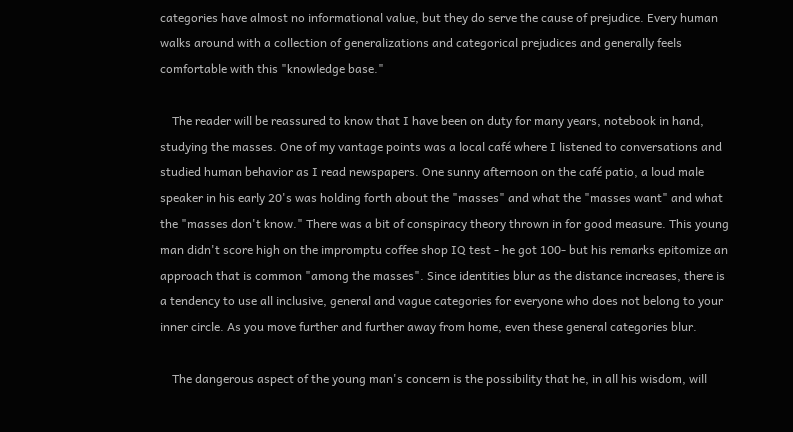categories have almost no informational value, but they do serve the cause of prejudice. Every human walks around with a collection of generalizations and categorical prejudices and generally feels comfortable with this "knowledge base."

    The reader will be reassured to know that I have been on duty for many years, notebook in hand, studying the masses. One of my vantage points was a local café where I listened to conversations and studied human behavior as I read newspapers. One sunny afternoon on the café patio, a loud male speaker in his early 20's was holding forth about the "masses" and what the "masses want" and what the "masses don't know." There was a bit of conspiracy theory thrown in for good measure. This young man didn't score high on the impromptu coffee shop IQ test - he got 100- but his remarks epitomize an approach that is common "among the masses". Since identities blur as the distance increases, there is a tendency to use all inclusive, general and vague categories for everyone who does not belong to your inner circle. As you move further and further away from home, even these general categories blur.

    The dangerous aspect of the young man's concern is the possibility that he, in all his wisdom, will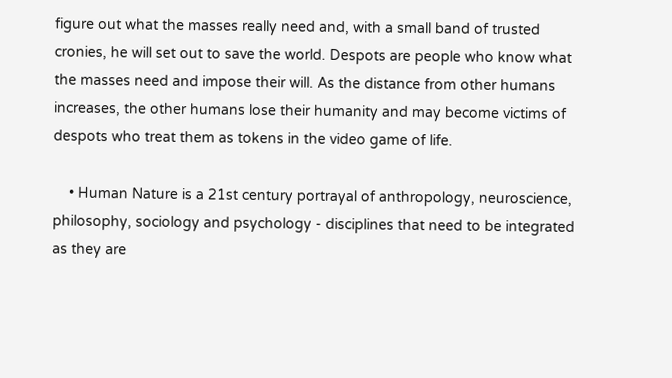figure out what the masses really need and, with a small band of trusted cronies, he will set out to save the world. Despots are people who know what the masses need and impose their will. As the distance from other humans increases, the other humans lose their humanity and may become victims of despots who treat them as tokens in the video game of life.

    • Human Nature is a 21st century portrayal of anthropology, neuroscience, philosophy, sociology and psychology - disciplines that need to be integrated as they are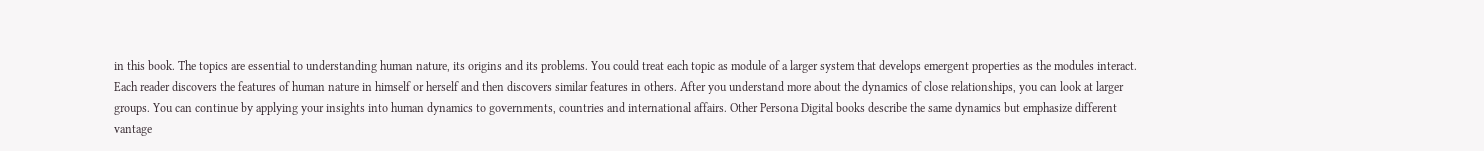in this book. The topics are essential to understanding human nature, its origins and its problems. You could treat each topic as module of a larger system that develops emergent properties as the modules interact. Each reader discovers the features of human nature in himself or herself and then discovers similar features in others. After you understand more about the dynamics of close relationships, you can look at larger groups. You can continue by applying your insights into human dynamics to governments, countries and international affairs. Other Persona Digital books describe the same dynamics but emphasize different vantage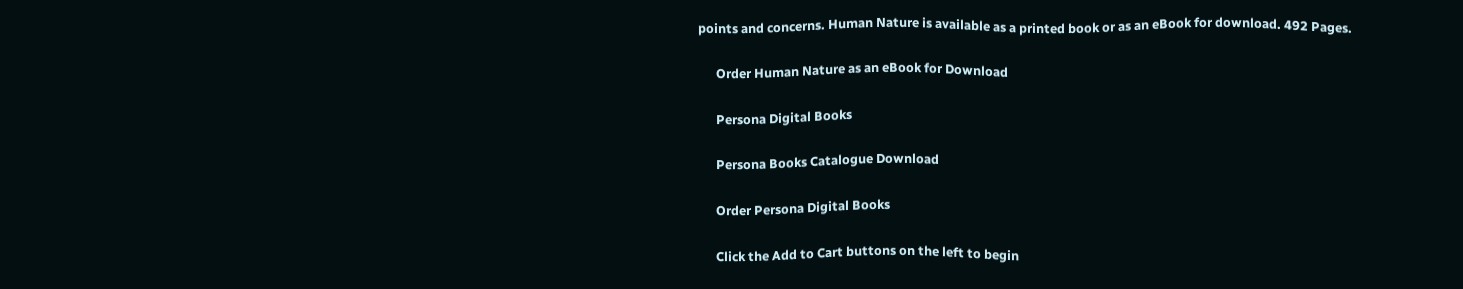points and concerns. Human Nature is available as a printed book or as an eBook for download. 492 Pages.

      Order Human Nature as an eBook for Download

      Persona Digital Books

      Persona Books Catalogue Download

      Order Persona Digital Books

      Click the Add to Cart buttons on the left to begin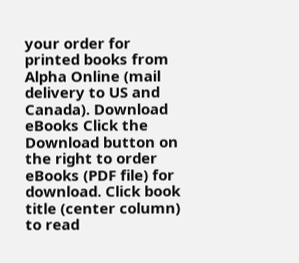your order for printed books from Alpha Online (mail delivery to US and Canada). Download eBooks Click the Download button on the right to order eBooks (PDF file) for download. Click book title (center column) to read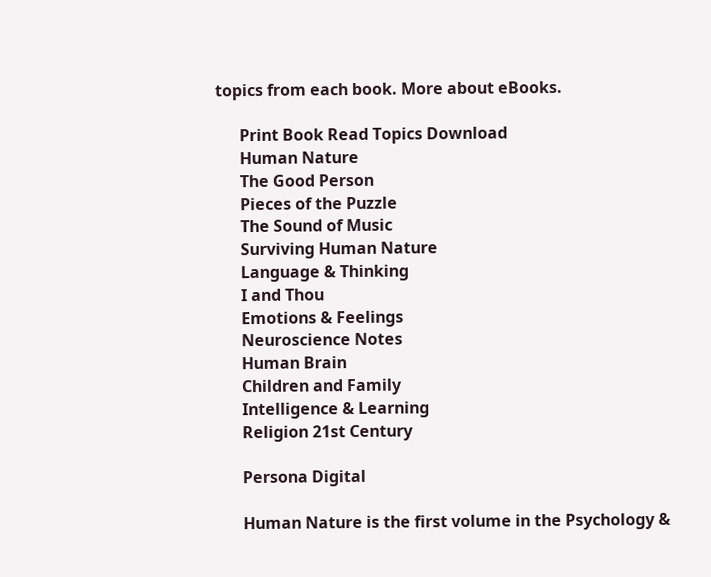topics from each book. More about eBooks.

      Print Book Read Topics Download
      Human Nature
      The Good Person
      Pieces of the Puzzle
      The Sound of Music
      Surviving Human Nature
      Language & Thinking
      I and Thou
      Emotions & Feelings
      Neuroscience Notes
      Human Brain
      Children and Family
      Intelligence & Learning
      Religion 21st Century

      Persona Digital

      Human Nature is the first volume in the Psychology &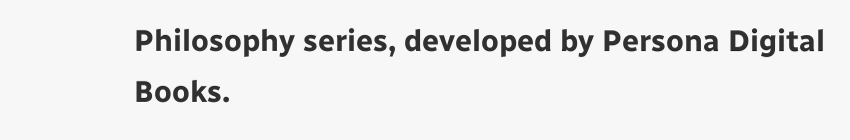Philosophy series, developed by Persona Digital Books.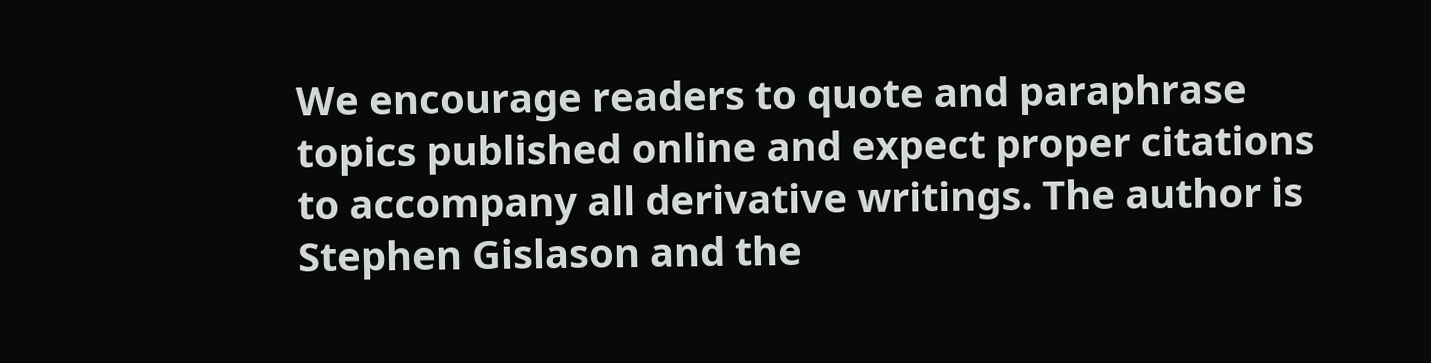We encourage readers to quote and paraphrase topics published online and expect proper citations to accompany all derivative writings. The author is Stephen Gislason and the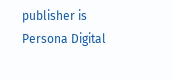publisher is Persona Digital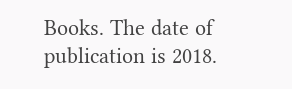Books. The date of publication is 2018.